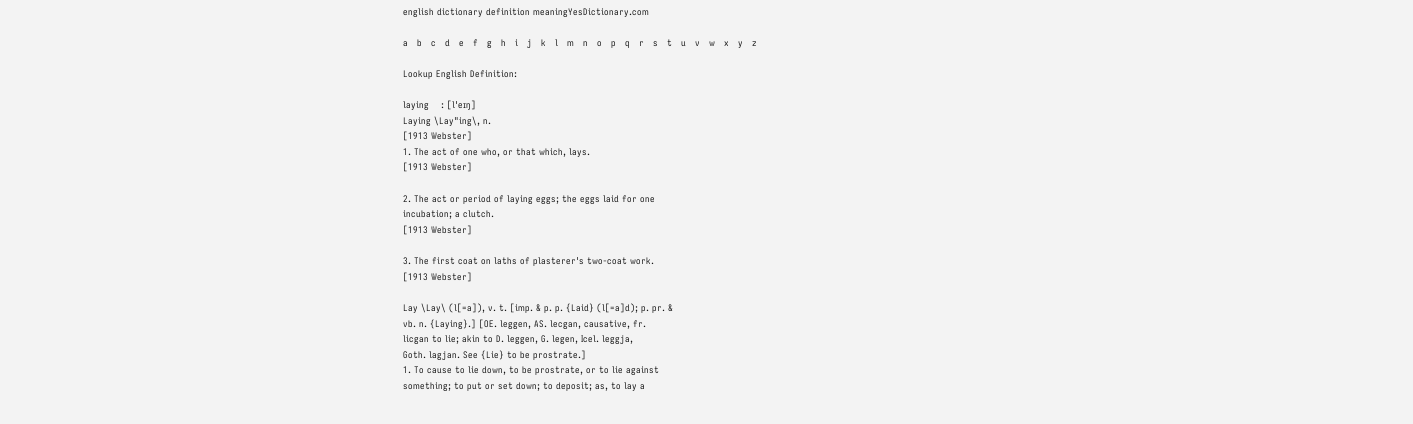english dictionary definition meaningYesDictionary.com

a   b   c   d   e   f   g   h   i   j   k   l   m   n   o   p   q   r   s   t   u   v   w   x   y   z

Lookup English Definition:

laying    : [l'eɪŋ]
Laying \Lay"ing\, n.
[1913 Webster]
1. The act of one who, or that which, lays.
[1913 Webster]

2. The act or period of laying eggs; the eggs laid for one
incubation; a clutch.
[1913 Webster]

3. The first coat on laths of plasterer's two-coat work.
[1913 Webster]

Lay \Lay\ (l[=a]), v. t. [imp. & p. p. {Laid} (l[=a]d); p. pr. &
vb. n. {Laying}.] [OE. leggen, AS. lecgan, causative, fr.
licgan to lie; akin to D. leggen, G. legen, Icel. leggja,
Goth. lagjan. See {Lie} to be prostrate.]
1. To cause to lie down, to be prostrate, or to lie against
something; to put or set down; to deposit; as, to lay a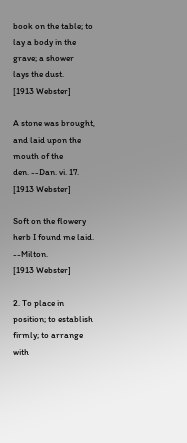book on the table; to lay a body in the grave; a shower
lays the dust.
[1913 Webster]

A stone was brought, and laid upon the mouth of the
den. --Dan. vi. 17.
[1913 Webster]

Soft on the flowery herb I found me laid. --Milton.
[1913 Webster]

2. To place in position; to establish firmly; to arrange with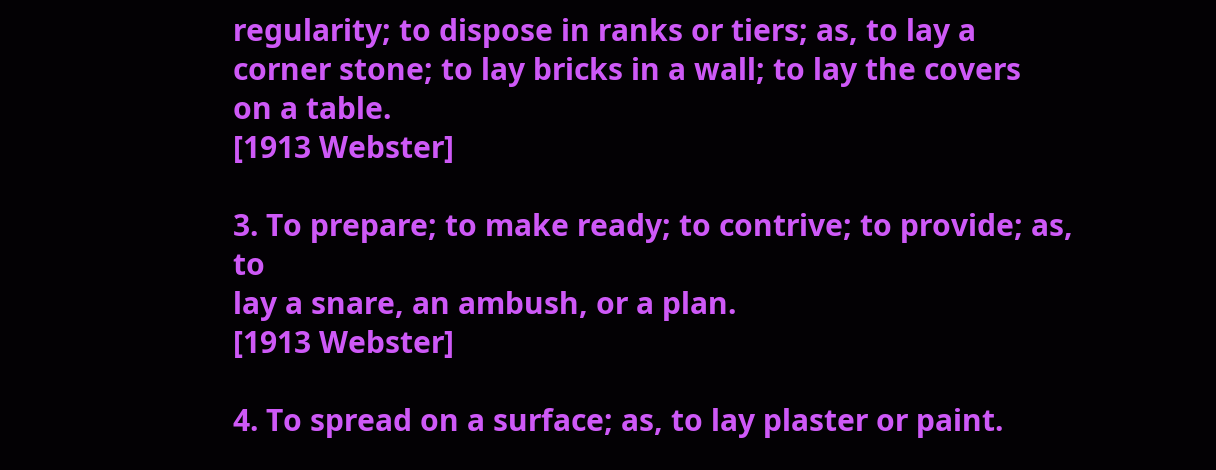regularity; to dispose in ranks or tiers; as, to lay a
corner stone; to lay bricks in a wall; to lay the covers
on a table.
[1913 Webster]

3. To prepare; to make ready; to contrive; to provide; as, to
lay a snare, an ambush, or a plan.
[1913 Webster]

4. To spread on a surface; as, to lay plaster or paint.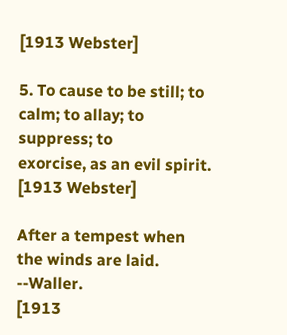[1913 Webster]

5. To cause to be still; to calm; to allay; to suppress; to
exorcise, as an evil spirit.
[1913 Webster]

After a tempest when the winds are laid. --Waller.
[1913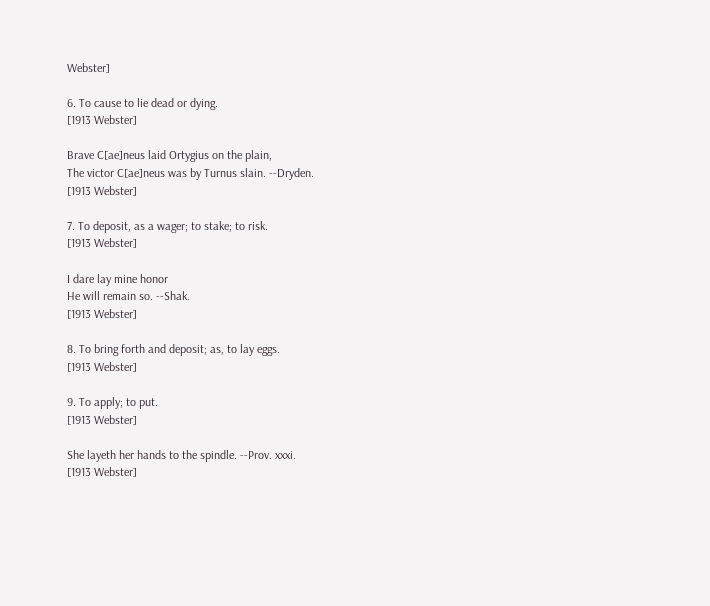Webster]

6. To cause to lie dead or dying.
[1913 Webster]

Brave C[ae]neus laid Ortygius on the plain,
The victor C[ae]neus was by Turnus slain. --Dryden.
[1913 Webster]

7. To deposit, as a wager; to stake; to risk.
[1913 Webster]

I dare lay mine honor
He will remain so. --Shak.
[1913 Webster]

8. To bring forth and deposit; as, to lay eggs.
[1913 Webster]

9. To apply; to put.
[1913 Webster]

She layeth her hands to the spindle. --Prov. xxxi.
[1913 Webster]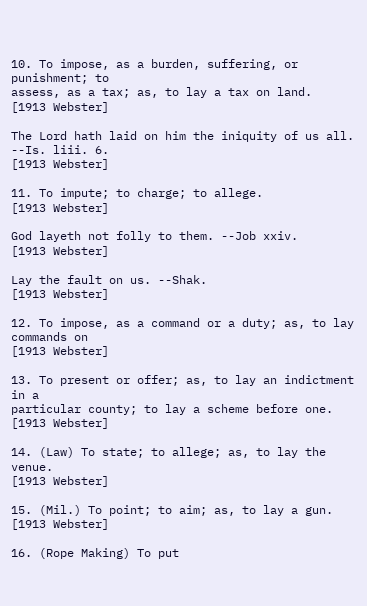10. To impose, as a burden, suffering, or punishment; to
assess, as a tax; as, to lay a tax on land.
[1913 Webster]

The Lord hath laid on him the iniquity of us all.
--Is. liii. 6.
[1913 Webster]

11. To impute; to charge; to allege.
[1913 Webster]

God layeth not folly to them. --Job xxiv.
[1913 Webster]

Lay the fault on us. --Shak.
[1913 Webster]

12. To impose, as a command or a duty; as, to lay commands on
[1913 Webster]

13. To present or offer; as, to lay an indictment in a
particular county; to lay a scheme before one.
[1913 Webster]

14. (Law) To state; to allege; as, to lay the venue.
[1913 Webster]

15. (Mil.) To point; to aim; as, to lay a gun.
[1913 Webster]

16. (Rope Making) To put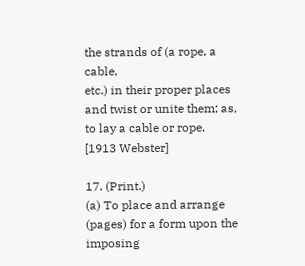the strands of (a rope, a cable,
etc.) in their proper places and twist or unite them; as,
to lay a cable or rope.
[1913 Webster]

17. (Print.)
(a) To place and arrange (pages) for a form upon the
imposing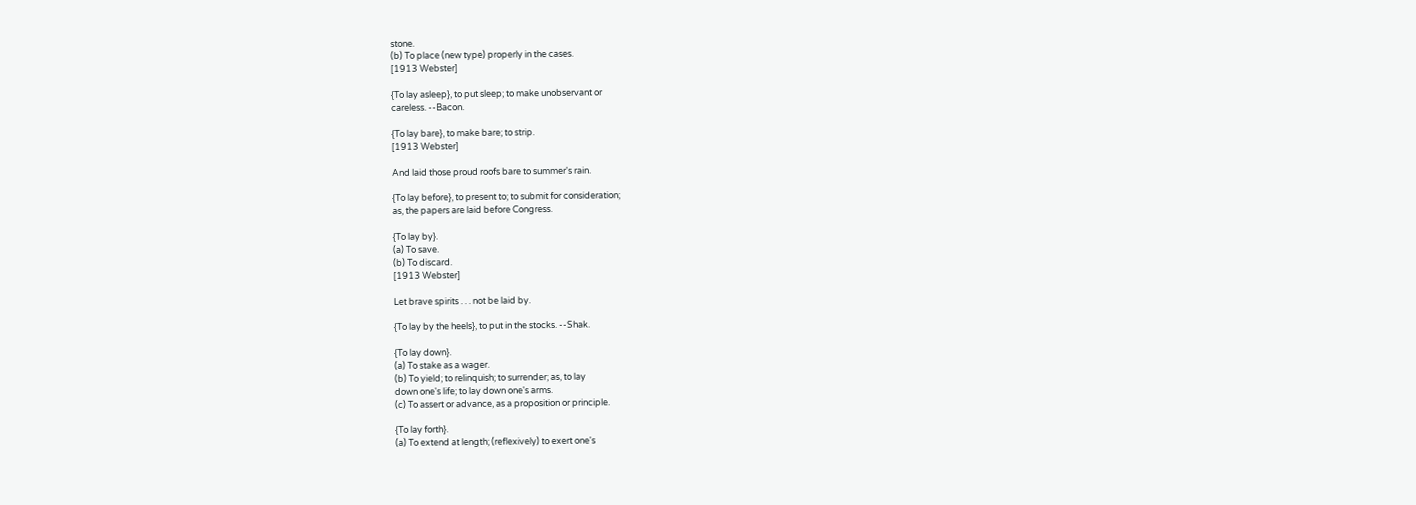stone.
(b) To place (new type) properly in the cases.
[1913 Webster]

{To lay asleep}, to put sleep; to make unobservant or
careless. --Bacon.

{To lay bare}, to make bare; to strip.
[1913 Webster]

And laid those proud roofs bare to summer's rain.

{To lay before}, to present to; to submit for consideration;
as, the papers are laid before Congress.

{To lay by}.
(a) To save.
(b) To discard.
[1913 Webster]

Let brave spirits . . . not be laid by.

{To lay by the heels}, to put in the stocks. --Shak.

{To lay down}.
(a) To stake as a wager.
(b) To yield; to relinquish; to surrender; as, to lay
down one's life; to lay down one's arms.
(c) To assert or advance, as a proposition or principle.

{To lay forth}.
(a) To extend at length; (reflexively) to exert one's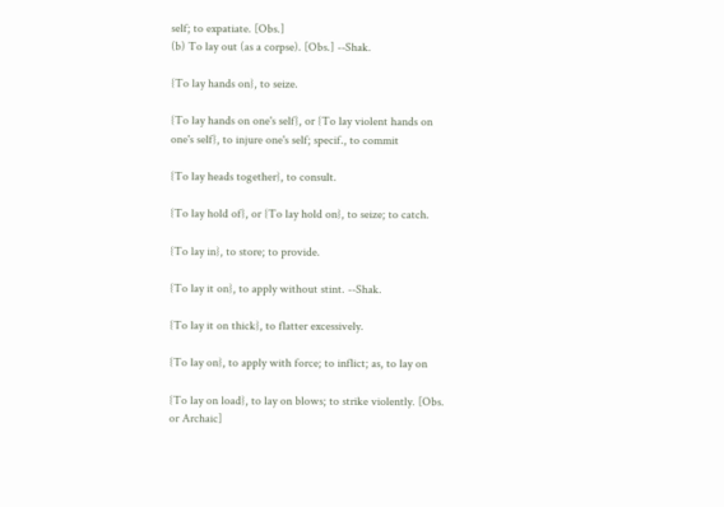self; to expatiate. [Obs.]
(b) To lay out (as a corpse). [Obs.] --Shak.

{To lay hands on}, to seize.

{To lay hands on one's self}, or {To lay violent hands on
one's self}, to injure one's self; specif., to commit

{To lay heads together}, to consult.

{To lay hold of}, or {To lay hold on}, to seize; to catch.

{To lay in}, to store; to provide.

{To lay it on}, to apply without stint. --Shak.

{To lay it on thick}, to flatter excessively.

{To lay on}, to apply with force; to inflict; as, to lay on

{To lay on load}, to lay on blows; to strike violently. [Obs.
or Archaic]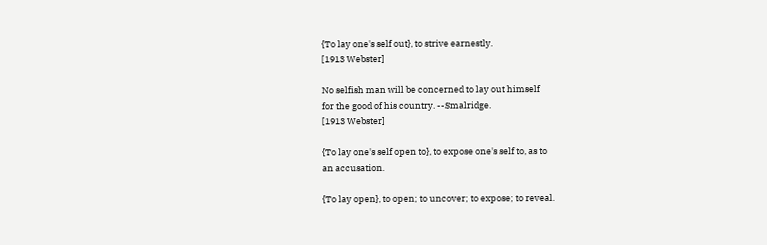{To lay one's self out}, to strive earnestly.
[1913 Webster]

No selfish man will be concerned to lay out himself
for the good of his country. --Smalridge.
[1913 Webster]

{To lay one's self open to}, to expose one's self to, as to
an accusation.

{To lay open}, to open; to uncover; to expose; to reveal.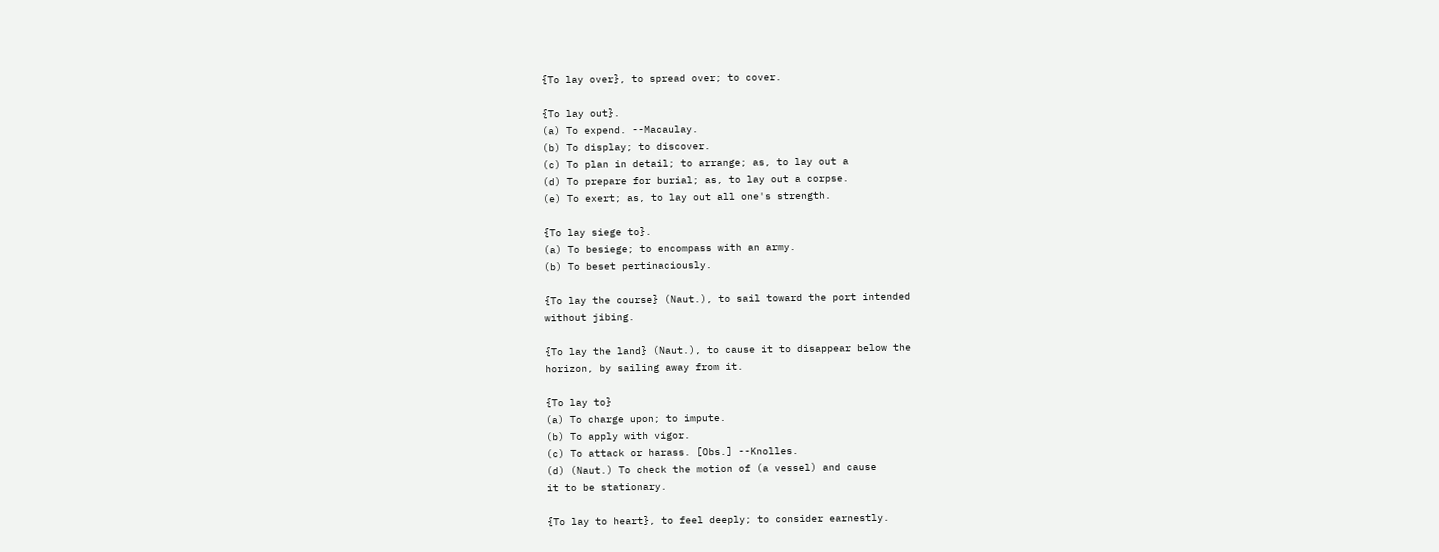{To lay over}, to spread over; to cover.

{To lay out}.
(a) To expend. --Macaulay.
(b) To display; to discover.
(c) To plan in detail; to arrange; as, to lay out a
(d) To prepare for burial; as, to lay out a corpse.
(e) To exert; as, to lay out all one's strength.

{To lay siege to}.
(a) To besiege; to encompass with an army.
(b) To beset pertinaciously.

{To lay the course} (Naut.), to sail toward the port intended
without jibing.

{To lay the land} (Naut.), to cause it to disappear below the
horizon, by sailing away from it.

{To lay to}
(a) To charge upon; to impute.
(b) To apply with vigor.
(c) To attack or harass. [Obs.] --Knolles.
(d) (Naut.) To check the motion of (a vessel) and cause
it to be stationary.

{To lay to heart}, to feel deeply; to consider earnestly.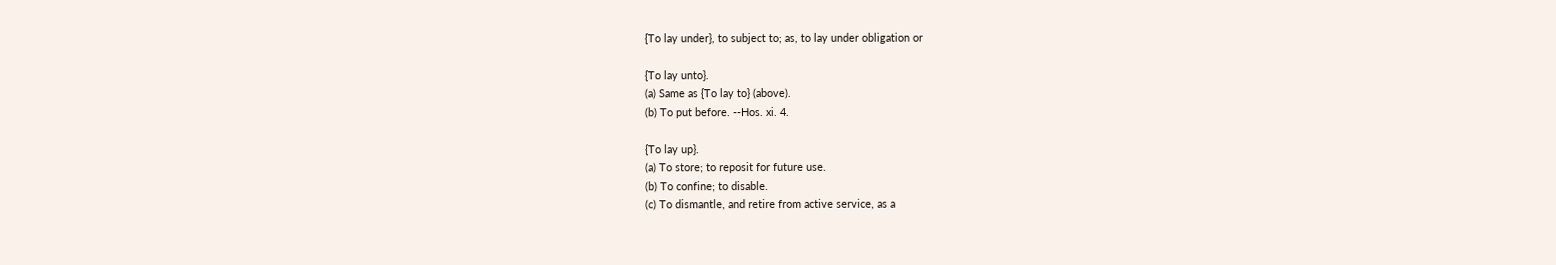{To lay under}, to subject to; as, to lay under obligation or

{To lay unto}.
(a) Same as {To lay to} (above).
(b) To put before. --Hos. xi. 4.

{To lay up}.
(a) To store; to reposit for future use.
(b) To confine; to disable.
(c) To dismantle, and retire from active service, as a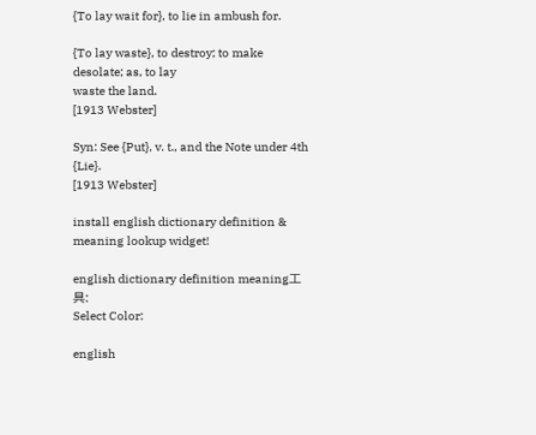{To lay wait for}, to lie in ambush for.

{To lay waste}, to destroy; to make desolate; as, to lay
waste the land.
[1913 Webster]

Syn: See {Put}, v. t., and the Note under 4th {Lie}.
[1913 Webster]

install english dictionary definition & meaning lookup widget!

english dictionary definition meaning工具:
Select Color:

english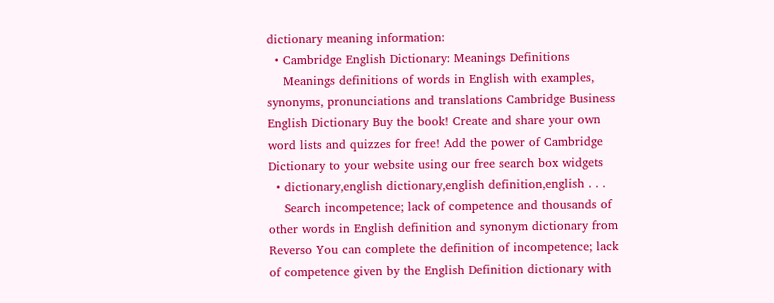dictionary meaning information:
  • Cambridge English Dictionary: Meanings Definitions
    Meanings definitions of words in English with examples, synonyms, pronunciations and translations Cambridge Business English Dictionary Buy the book! Create and share your own word lists and quizzes for free! Add the power of Cambridge Dictionary to your website using our free search box widgets
  • dictionary,english dictionary,english definition,english . . .
    Search incompetence; lack of competence and thousands of other words in English definition and synonym dictionary from Reverso You can complete the definition of incompetence; lack of competence given by the English Definition dictionary with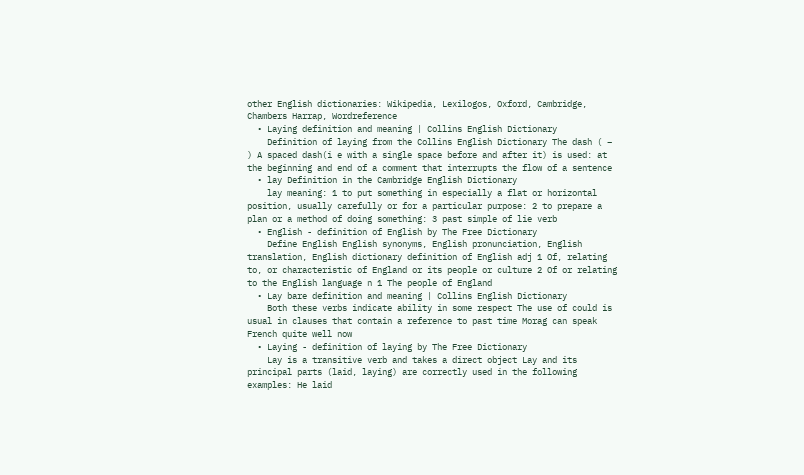other English dictionaries: Wikipedia, Lexilogos, Oxford, Cambridge, Chambers Harrap, Wordreference
  • Laying definition and meaning | Collins English Dictionary
    Definition of laying from the Collins English Dictionary The dash ( – ) A spaced dash(i e with a single space before and after it) is used: at the beginning and end of a comment that interrupts the flow of a sentence
  • lay Definition in the Cambridge English Dictionary
    lay meaning: 1 to put something in especially a flat or horizontal position, usually carefully or for a particular purpose: 2 to prepare a plan or a method of doing something: 3 past simple of lie verb
  • English - definition of English by The Free Dictionary
    Define English English synonyms, English pronunciation, English translation, English dictionary definition of English adj 1 Of, relating to, or characteristic of England or its people or culture 2 Of or relating to the English language n 1 The people of England
  • Lay bare definition and meaning | Collins English Dictionary
    Both these verbs indicate ability in some respect The use of could is usual in clauses that contain a reference to past time Morag can speak French quite well now
  • Laying - definition of laying by The Free Dictionary
    Lay is a transitive verb and takes a direct object Lay and its principal parts (laid, laying) are correctly used in the following examples: He laid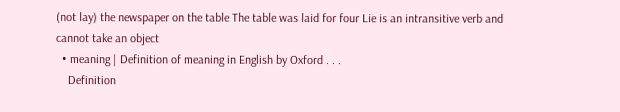(not lay) the newspaper on the table The table was laid for four Lie is an intransitive verb and cannot take an object
  • meaning | Definition of meaning in English by Oxford . . .
    Definition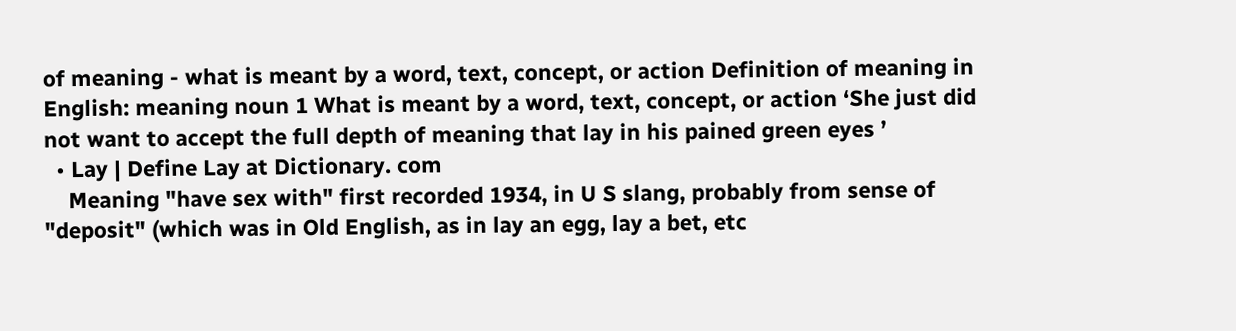of meaning - what is meant by a word, text, concept, or action Definition of meaning in English: meaning noun 1 What is meant by a word, text, concept, or action ‘She just did not want to accept the full depth of meaning that lay in his pained green eyes ’
  • Lay | Define Lay at Dictionary. com
    Meaning "have sex with" first recorded 1934, in U S slang, probably from sense of "deposit" (which was in Old English, as in lay an egg, lay a bet, etc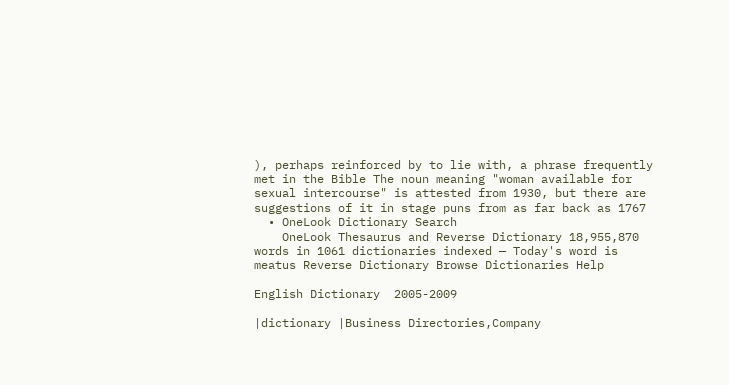), perhaps reinforced by to lie with, a phrase frequently met in the Bible The noun meaning "woman available for sexual intercourse" is attested from 1930, but there are suggestions of it in stage puns from as far back as 1767
  • OneLook Dictionary Search
    OneLook Thesaurus and Reverse Dictionary 18,955,870 words in 1061 dictionaries indexed — Today's word is meatus Reverse Dictionary Browse Dictionaries Help

English Dictionary  2005-2009

|dictionary |Business Directories,Company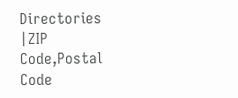Directories |ZIP Code,Postal Code